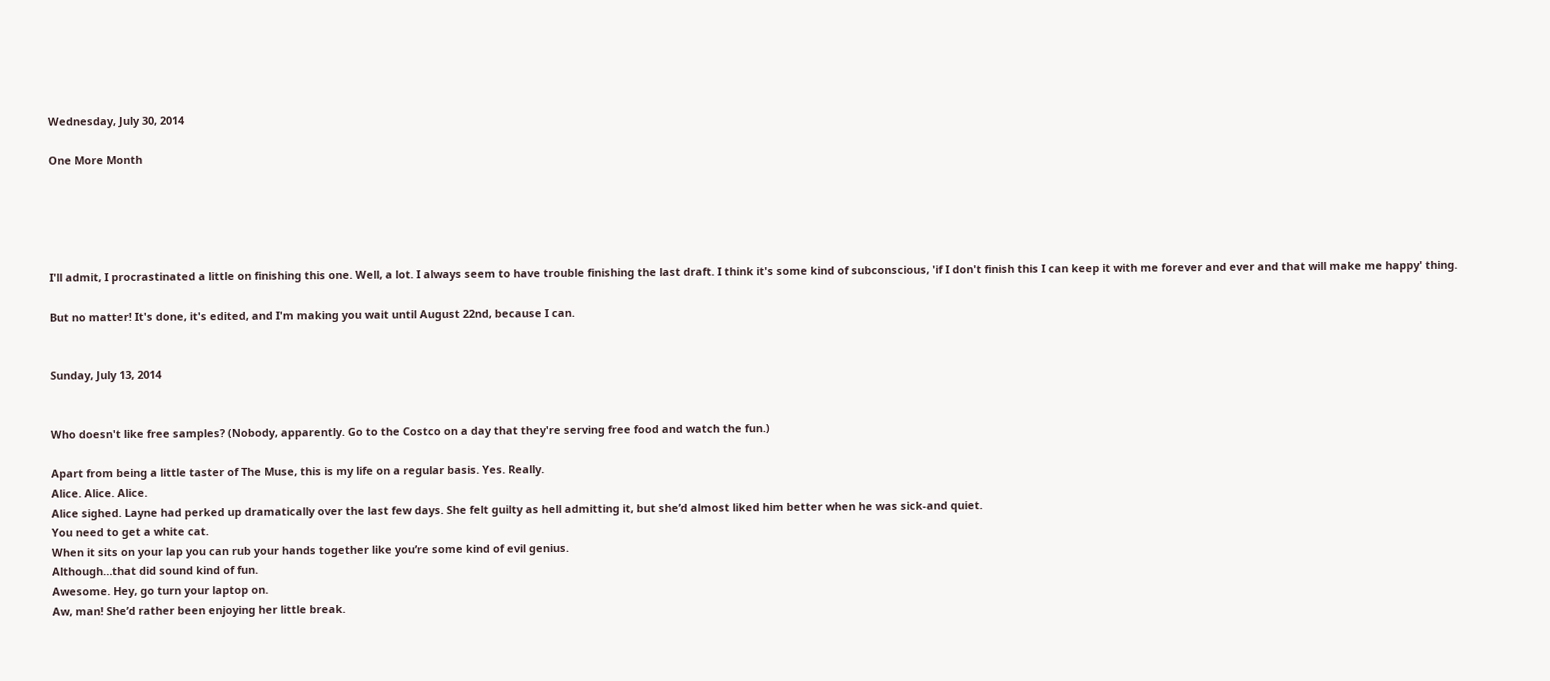Wednesday, July 30, 2014

One More Month





I'll admit, I procrastinated a little on finishing this one. Well, a lot. I always seem to have trouble finishing the last draft. I think it's some kind of subconscious, 'if I don't finish this I can keep it with me forever and ever and that will make me happy' thing.

But no matter! It's done, it's edited, and I'm making you wait until August 22nd, because I can.


Sunday, July 13, 2014


Who doesn't like free samples? (Nobody, apparently. Go to the Costco on a day that they're serving free food and watch the fun.)

Apart from being a little taster of The Muse, this is my life on a regular basis. Yes. Really.
Alice. Alice. Alice.
Alice sighed. Layne had perked up dramatically over the last few days. She felt guilty as hell admitting it, but she’d almost liked him better when he was sick-and quiet.
You need to get a white cat.
When it sits on your lap you can rub your hands together like you’re some kind of evil genius.
Although…that did sound kind of fun.
Awesome. Hey, go turn your laptop on.
Aw, man! She’d rather been enjoying her little break.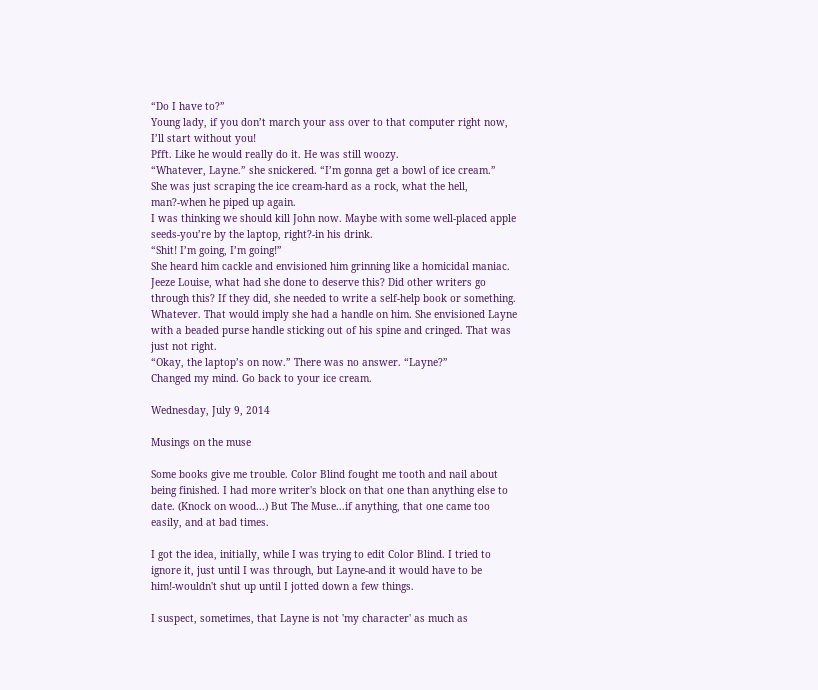“Do I have to?”
Young lady, if you don’t march your ass over to that computer right now, I’ll start without you!
Pfft. Like he would really do it. He was still woozy.
“Whatever, Layne.” she snickered. “I’m gonna get a bowl of ice cream.”
She was just scraping the ice cream-hard as a rock, what the hell, man?-when he piped up again.
I was thinking we should kill John now. Maybe with some well-placed apple seeds-you’re by the laptop, right?-in his drink.
“Shit! I’m going, I’m going!”
She heard him cackle and envisioned him grinning like a homicidal maniac. Jeeze Louise, what had she done to deserve this? Did other writers go through this? If they did, she needed to write a self-help book or something.
Whatever. That would imply she had a handle on him. She envisioned Layne with a beaded purse handle sticking out of his spine and cringed. That was just not right.
“Okay, the laptop’s on now.” There was no answer. “Layne?”
Changed my mind. Go back to your ice cream.

Wednesday, July 9, 2014

Musings on the muse

Some books give me trouble. Color Blind fought me tooth and nail about being finished. I had more writer's block on that one than anything else to date. (Knock on wood...) But The Muse...if anything, that one came too easily, and at bad times.

I got the idea, initially, while I was trying to edit Color Blind. I tried to ignore it, just until I was through, but Layne-and it would have to be him!-wouldn't shut up until I jotted down a few things.

I suspect, sometimes, that Layne is not 'my character' as much as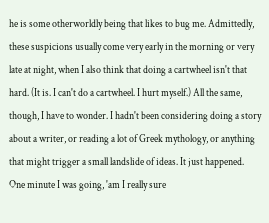he is some otherworldly being that likes to bug me. Admittedly, these suspicions usually come very early in the morning or very late at night, when I also think that doing a cartwheel isn't that hard. (It is. I can't do a cartwheel. I hurt myself.) All the same, though, I have to wonder. I hadn't been considering doing a story about a writer, or reading a lot of Greek mythology, or anything that might trigger a small landslide of ideas. It just happened. One minute I was going, 'am I really sure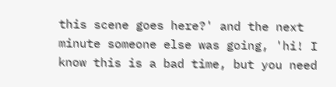this scene goes here?' and the next minute someone else was going, 'hi! I know this is a bad time, but you need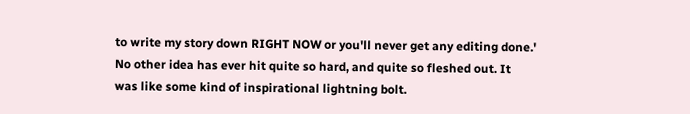to write my story down RIGHT NOW or you'll never get any editing done.' No other idea has ever hit quite so hard, and quite so fleshed out. It was like some kind of inspirational lightning bolt.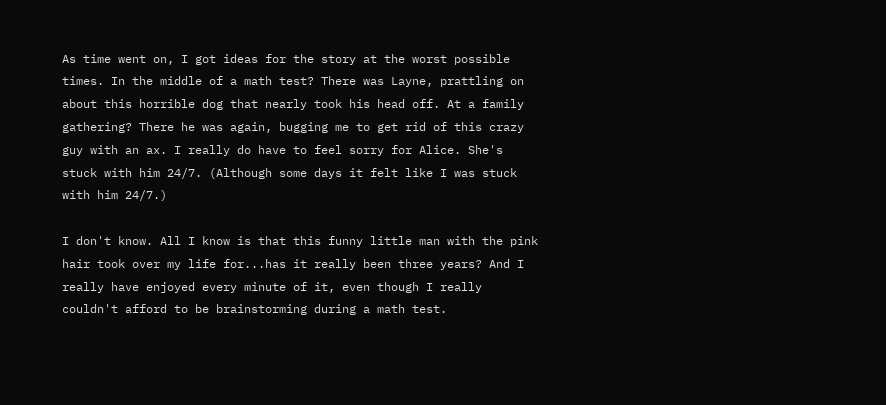As time went on, I got ideas for the story at the worst possible times. In the middle of a math test? There was Layne, prattling on about this horrible dog that nearly took his head off. At a family gathering? There he was again, bugging me to get rid of this crazy guy with an ax. I really do have to feel sorry for Alice. She's stuck with him 24/7. (Although some days it felt like I was stuck with him 24/7.)

I don't know. All I know is that this funny little man with the pink hair took over my life for...has it really been three years? And I really have enjoyed every minute of it, even though I really couldn't afford to be brainstorming during a math test.